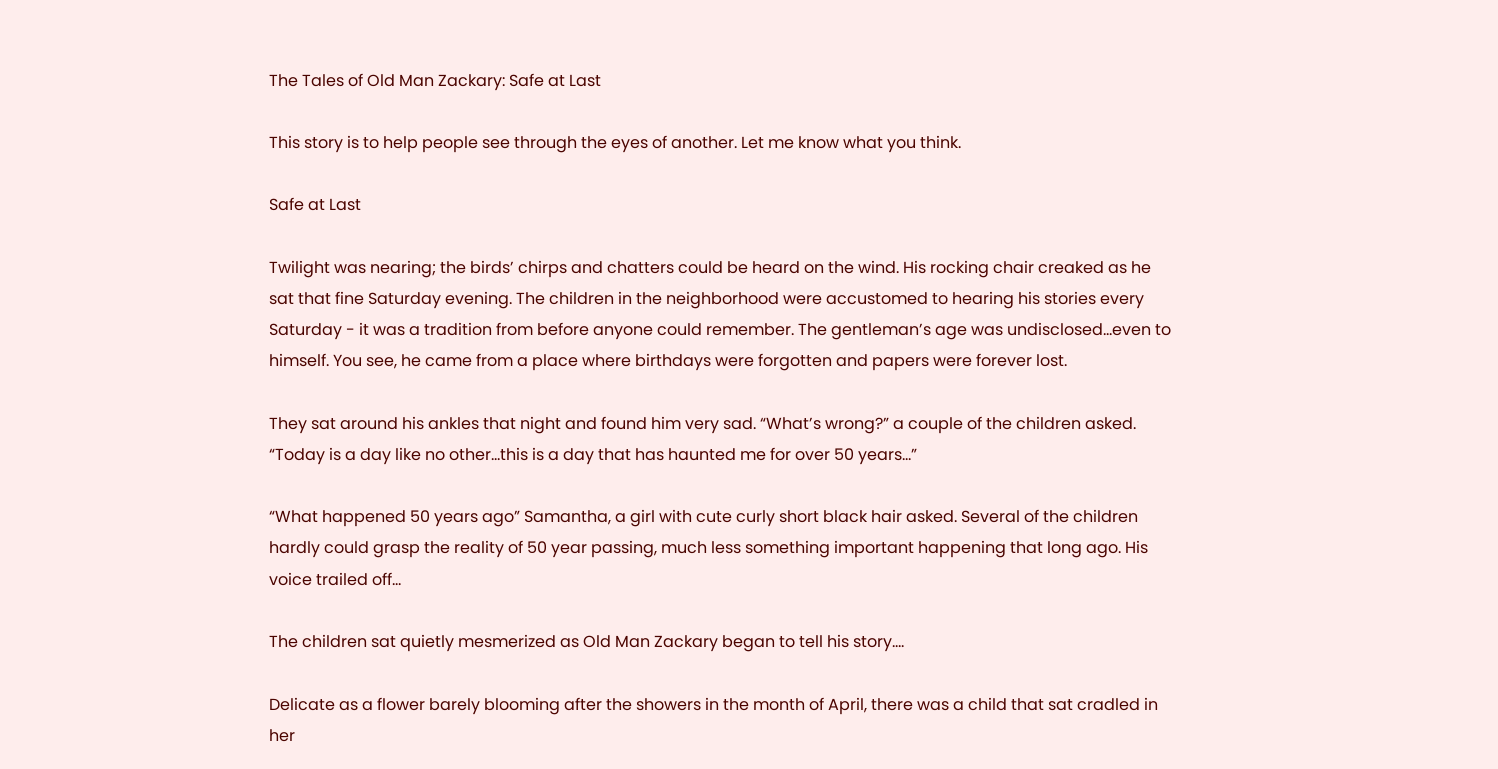The Tales of Old Man Zackary: Safe at Last

This story is to help people see through the eyes of another. Let me know what you think.

Safe at Last

Twilight was nearing; the birds’ chirps and chatters could be heard on the wind. His rocking chair creaked as he sat that fine Saturday evening. The children in the neighborhood were accustomed to hearing his stories every Saturday - it was a tradition from before anyone could remember. The gentleman’s age was undisclosed…even to himself. You see, he came from a place where birthdays were forgotten and papers were forever lost.

They sat around his ankles that night and found him very sad. “What’s wrong?” a couple of the children asked. “Today is a day like no other…this is a day that has haunted me for over 50 years…”

“What happened 50 years ago” Samantha, a girl with cute curly short black hair asked. Several of the children hardly could grasp the reality of 50 year passing, much less something important happening that long ago. His voice trailed off…

The children sat quietly mesmerized as Old Man Zackary began to tell his story….

Delicate as a flower barely blooming after the showers in the month of April, there was a child that sat cradled in her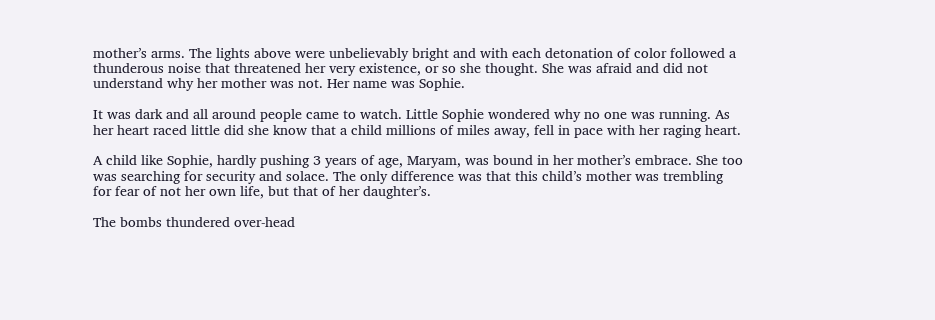mother’s arms. The lights above were unbelievably bright and with each detonation of color followed a thunderous noise that threatened her very existence, or so she thought. She was afraid and did not understand why her mother was not. Her name was Sophie.

It was dark and all around people came to watch. Little Sophie wondered why no one was running. As her heart raced little did she know that a child millions of miles away, fell in pace with her raging heart.

A child like Sophie, hardly pushing 3 years of age, Maryam, was bound in her mother’s embrace. She too was searching for security and solace. The only difference was that this child’s mother was trembling for fear of not her own life, but that of her daughter’s.

The bombs thundered over-head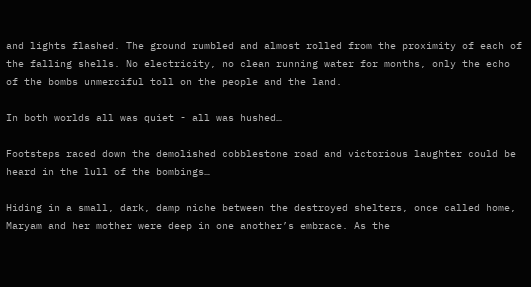and lights flashed. The ground rumbled and almost rolled from the proximity of each of the falling shells. No electricity, no clean running water for months, only the echo of the bombs unmerciful toll on the people and the land.

In both worlds all was quiet - all was hushed…

Footsteps raced down the demolished cobblestone road and victorious laughter could be heard in the lull of the bombings…

Hiding in a small, dark, damp niche between the destroyed shelters, once called home, Maryam and her mother were deep in one another’s embrace. As the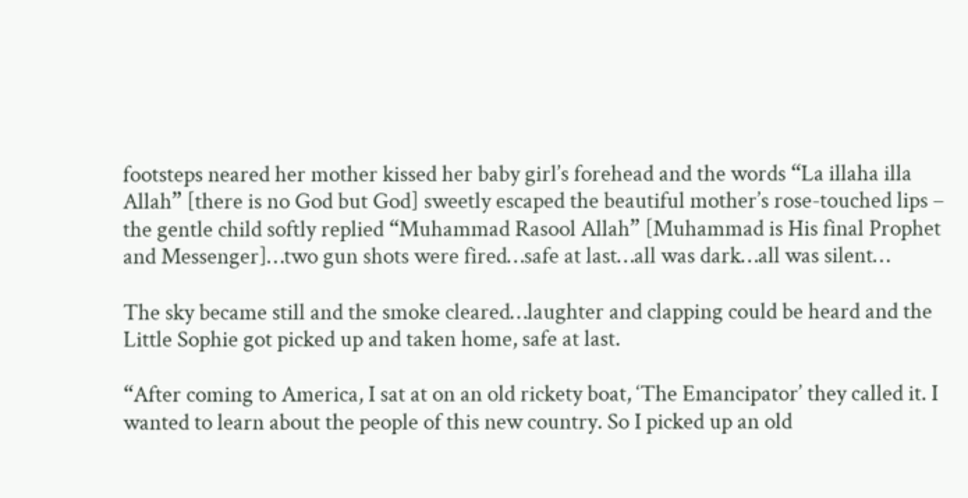footsteps neared her mother kissed her baby girl’s forehead and the words “La illaha illa Allah” [there is no God but God] sweetly escaped the beautiful mother’s rose-touched lips – the gentle child softly replied “Muhammad Rasool Allah” [Muhammad is His final Prophet and Messenger]…two gun shots were fired…safe at last…all was dark…all was silent…

The sky became still and the smoke cleared…laughter and clapping could be heard and the Little Sophie got picked up and taken home, safe at last.

“After coming to America, I sat at on an old rickety boat, ‘The Emancipator’ they called it. I wanted to learn about the people of this new country. So I picked up an old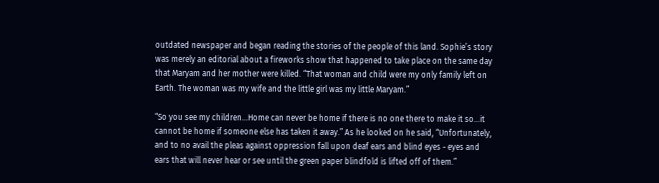outdated newspaper and began reading the stories of the people of this land. Sophie’s story was merely an editorial about a fireworks show that happened to take place on the same day that Maryam and her mother were killed. “That woman and child were my only family left on Earth. The woman was my wife and the little girl was my little Maryam.”

“So you see my children…Home can never be home if there is no one there to make it so…it cannot be home if someone else has taken it away.” As he looked on he said, “Unfortunately, and to no avail the pleas against oppression fall upon deaf ears and blind eyes - eyes and ears that will never hear or see until the green paper blindfold is lifted off of them.”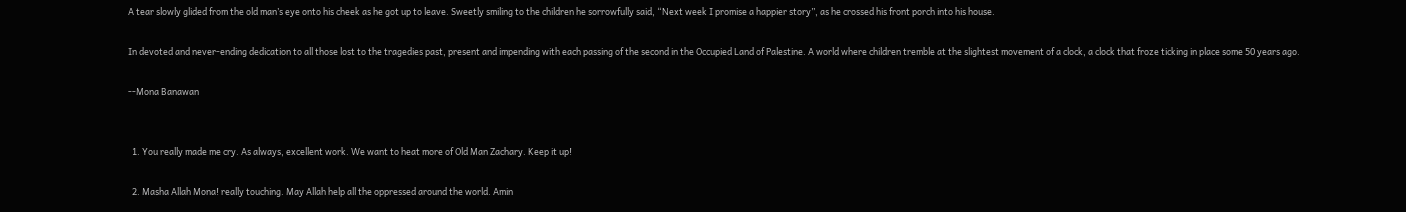A tear slowly glided from the old man’s eye onto his cheek as he got up to leave. Sweetly smiling to the children he sorrowfully said, “Next week I promise a happier story”, as he crossed his front porch into his house.

In devoted and never-ending dedication to all those lost to the tragedies past, present and impending with each passing of the second in the Occupied Land of Palestine. A world where children tremble at the slightest movement of a clock, a clock that froze ticking in place some 50 years ago.

--Mona Banawan


  1. You really made me cry. As always, excellent work. We want to heat more of Old Man Zachary. Keep it up!

  2. Masha Allah Mona! really touching. May Allah help all the oppressed around the world. Amin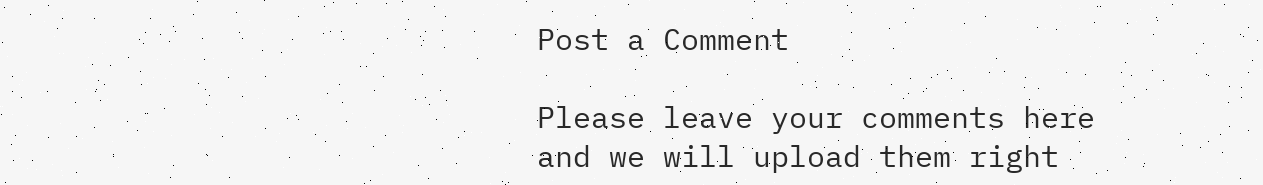Post a Comment

Please leave your comments here and we will upload them right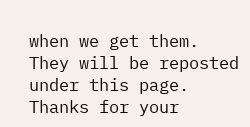when we get them. They will be reposted under this page. Thanks for your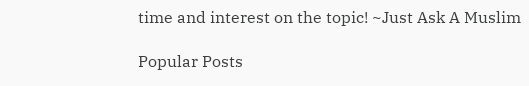time and interest on the topic! ~Just Ask A Muslim

Popular Posts